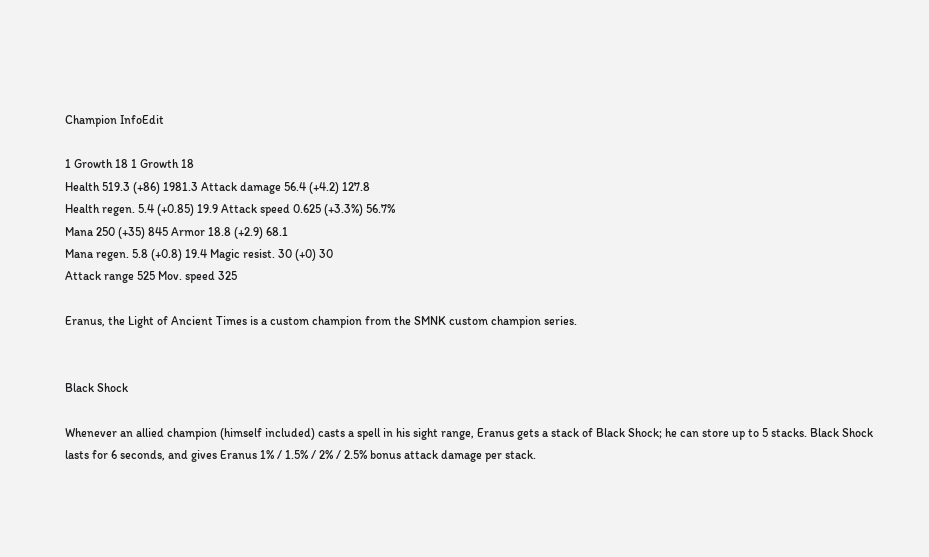Champion InfoEdit

1 Growth 18 1 Growth 18
Health 519.3 (+86) 1981.3 Attack damage 56.4 (+4.2) 127.8
Health regen. 5.4 (+0.85) 19.9 Attack speed 0.625 (+3.3%) 56.7%
Mana 250 (+35) 845 Armor 18.8 (+2.9) 68.1
Mana regen. 5.8 (+0.8) 19.4 Magic resist. 30 (+0) 30
Attack range 525 Mov. speed 325

Eranus, the Light of Ancient Times is a custom champion from the SMNK custom champion series.


Black Shock

Whenever an allied champion (himself included) casts a spell in his sight range, Eranus gets a stack of Black Shock; he can store up to 5 stacks. Black Shock lasts for 6 seconds, and gives Eranus 1% / 1.5% / 2% / 2.5% bonus attack damage per stack.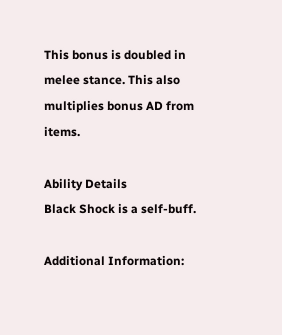This bonus is doubled in melee stance. This also multiplies bonus AD from items.

Ability Details
Black Shock is a self-buff.

Additional Information: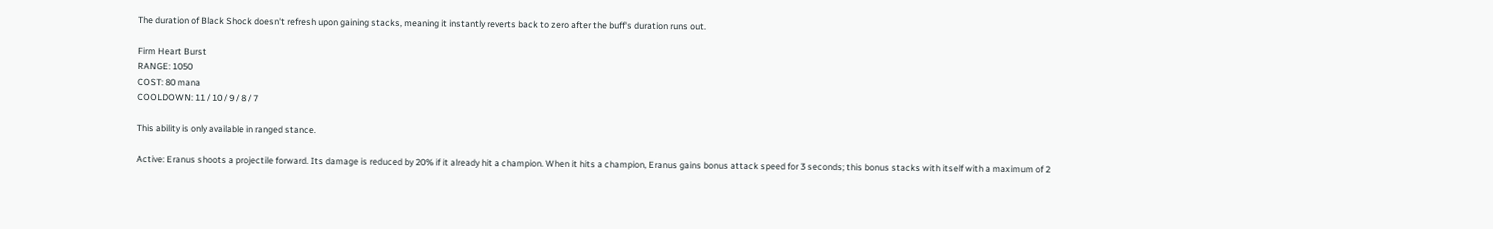The duration of Black Shock doesn't refresh upon gaining stacks, meaning it instantly reverts back to zero after the buff's duration runs out.

Firm Heart Burst
RANGE: 1050
COST: 80 mana
COOLDOWN: 11 / 10 / 9 / 8 / 7

This ability is only available in ranged stance.

Active: Eranus shoots a projectile forward. Its damage is reduced by 20% if it already hit a champion. When it hits a champion, Eranus gains bonus attack speed for 3 seconds; this bonus stacks with itself with a maximum of 2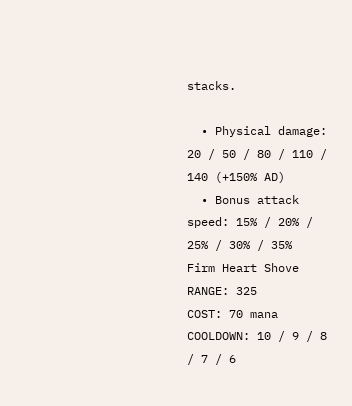stacks.

  • Physical damage: 20 / 50 / 80 / 110 / 140 (+150% AD)
  • Bonus attack speed: 15% / 20% / 25% / 30% / 35%
Firm Heart Shove
RANGE: 325
COST: 70 mana
COOLDOWN: 10 / 9 / 8 / 7 / 6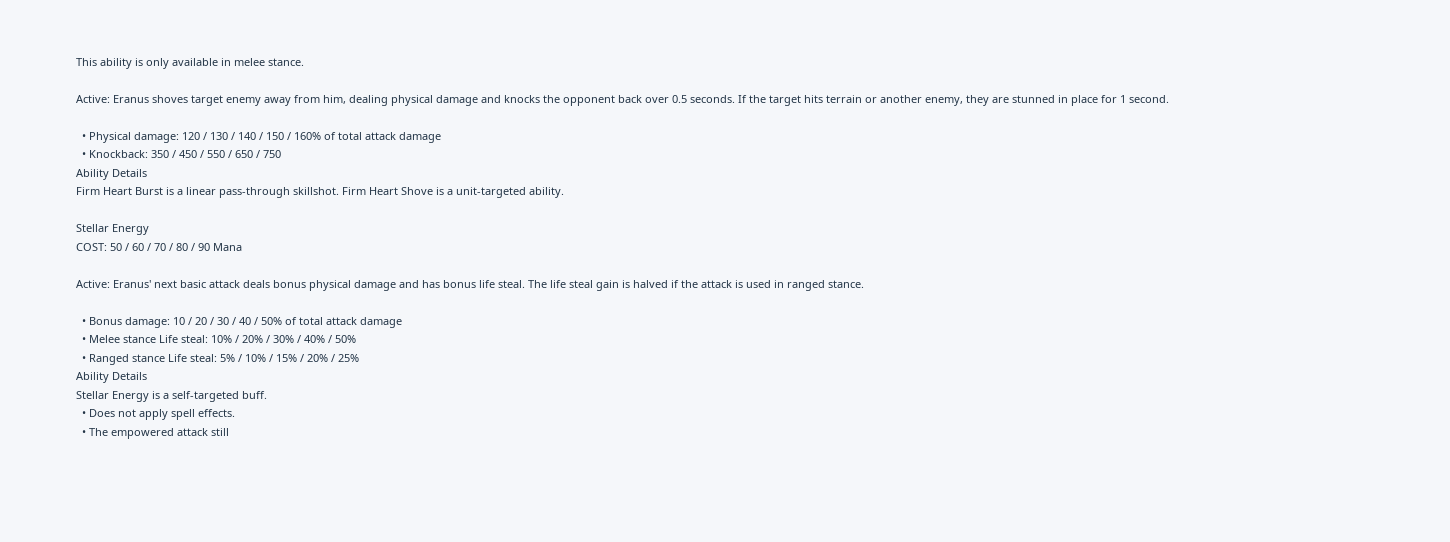This ability is only available in melee stance.

Active: Eranus shoves target enemy away from him, dealing physical damage and knocks the opponent back over 0.5 seconds. If the target hits terrain or another enemy, they are stunned in place for 1 second.

  • Physical damage: 120 / 130 / 140 / 150 / 160% of total attack damage
  • Knockback: 350 / 450 / 550 / 650 / 750
Ability Details
Firm Heart Burst is a linear pass-through skillshot. Firm Heart Shove is a unit-targeted ability.

Stellar Energy
COST: 50 / 60 / 70 / 80 / 90 Mana

Active: Eranus' next basic attack deals bonus physical damage and has bonus life steal. The life steal gain is halved if the attack is used in ranged stance.

  • Bonus damage: 10 / 20 / 30 / 40 / 50% of total attack damage
  • Melee stance Life steal: 10% / 20% / 30% / 40% / 50%
  • Ranged stance Life steal: 5% / 10% / 15% / 20% / 25%
Ability Details
Stellar Energy is a self-targeted buff.
  • Does not apply spell effects.
  • The empowered attack still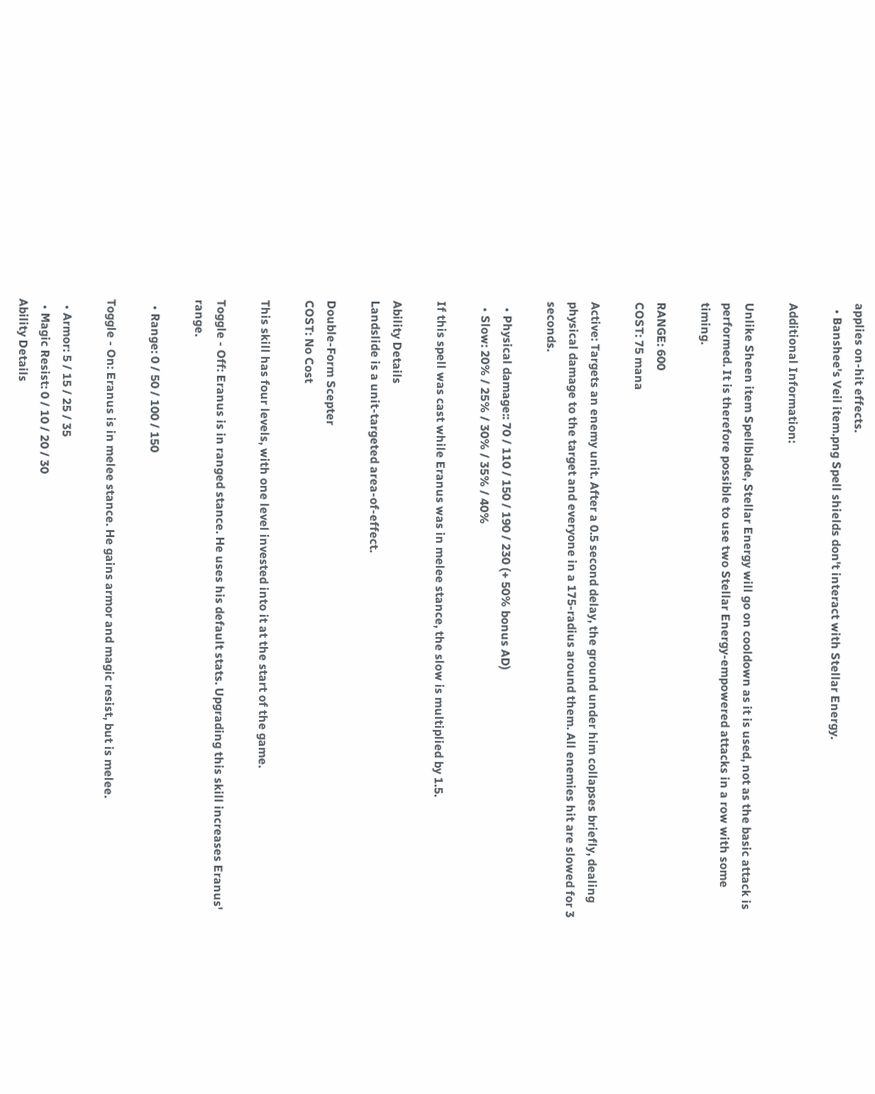applies on-hit effects.
  • Banshee's Veil item.png Spell shields don't interact with Stellar Energy.

Additional Information:

Unlike Sheen item Spellblade, Stellar Energy will go on cooldown as it is used, not as the basic attack is performed. It is therefore possible to use two Stellar Energy-empowered attacks in a row with some timing.

RANGE: 600
COST: 75 mana

Active: Targets an enemy unit. After a 0.5 second delay, the ground under him collapses briefly, dealing physical damage to the target and everyone in a 175-radius around them. All enemies hit are slowed for 3 seconds.

  • Physical damage:: 70 / 110 / 150 / 190 / 230 (+ 50% bonus AD)
  • Slow: 20% / 25% / 30% / 35% / 40%

If this spell was cast while Eranus was in melee stance, the slow is multiplied by 1.5.

Ability Details
Landslide is a unit-targeted area-of-effect.

Double-Form Scepter
COST: No Cost

This skill has four levels, with one level invested into it at the start of the game.

Toggle - Off: Eranus is in ranged stance. He uses his default stats. Upgrading this skill increases Eranus' range.

  • Range: 0 / 50 / 100 / 150

Toggle - On: Eranus is in melee stance. He gains armor and magic resist, but is melee.

  • Armor: 5 / 15 / 25 / 35
  • Magic Resist: 0 / 10 / 20 / 30
Ability Details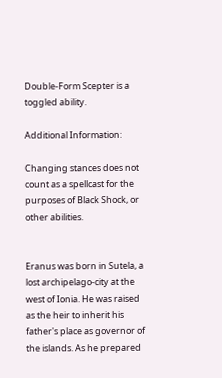Double-Form Scepter is a toggled ability.

Additional Information:

Changing stances does not count as a spellcast for the purposes of Black Shock, or other abilities.


Eranus was born in Sutela, a lost archipelago-city at the west of Ionia. He was raised as the heir to inherit his father's place as governor of the islands. As he prepared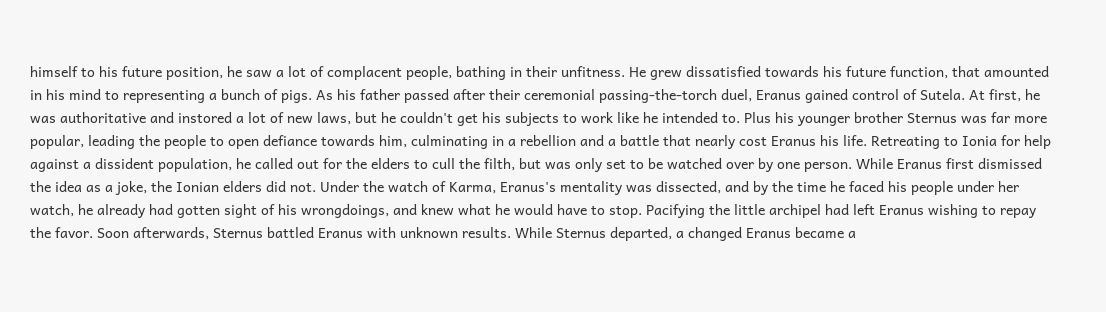himself to his future position, he saw a lot of complacent people, bathing in their unfitness. He grew dissatisfied towards his future function, that amounted in his mind to representing a bunch of pigs. As his father passed after their ceremonial passing-the-torch duel, Eranus gained control of Sutela. At first, he was authoritative and instored a lot of new laws, but he couldn't get his subjects to work like he intended to. Plus his younger brother Sternus was far more popular, leading the people to open defiance towards him, culminating in a rebellion and a battle that nearly cost Eranus his life. Retreating to Ionia for help against a dissident population, he called out for the elders to cull the filth, but was only set to be watched over by one person. While Eranus first dismissed the idea as a joke, the Ionian elders did not. Under the watch of Karma, Eranus's mentality was dissected, and by the time he faced his people under her watch, he already had gotten sight of his wrongdoings, and knew what he would have to stop. Pacifying the little archipel had left Eranus wishing to repay the favor. Soon afterwards, Sternus battled Eranus with unknown results. While Sternus departed, a changed Eranus became a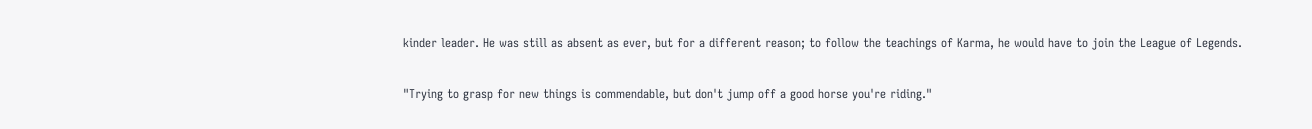kinder leader. He was still as absent as ever, but for a different reason; to follow the teachings of Karma, he would have to join the League of Legends.

"Trying to grasp for new things is commendable, but don't jump off a good horse you're riding."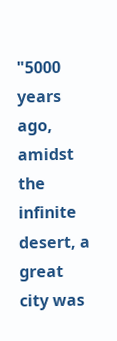"5000 years ago, amidst the infinite desert, a great city was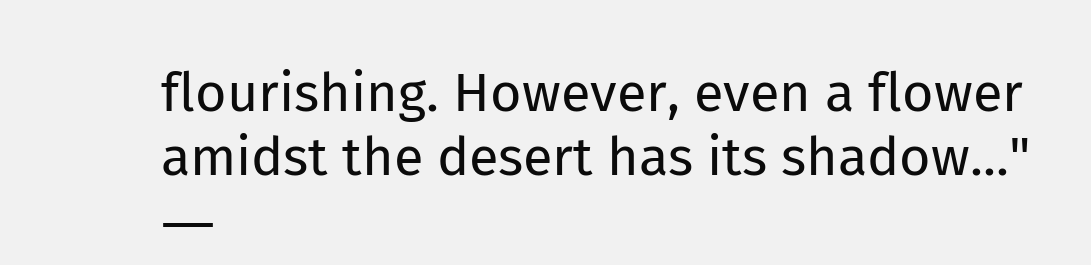flourishing. However, even a flower amidst the desert has its shadow..."
―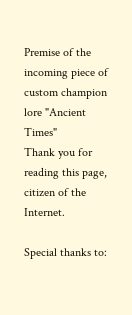Premise of the incoming piece of custom champion lore "Ancient Times"
Thank you for reading this page, citizen of the Internet.

Special thanks to: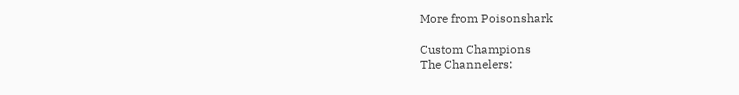More from Poisonshark

Custom Champions
The Channelers: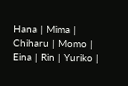Hana | Mima | Chiharu | Momo | Eina | Rin | Yuriko |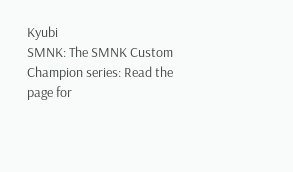Kyubi
SMNK: The SMNK Custom Champion series: Read the page for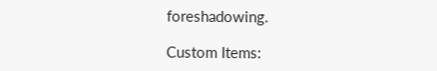foreshadowing.

Custom Items: